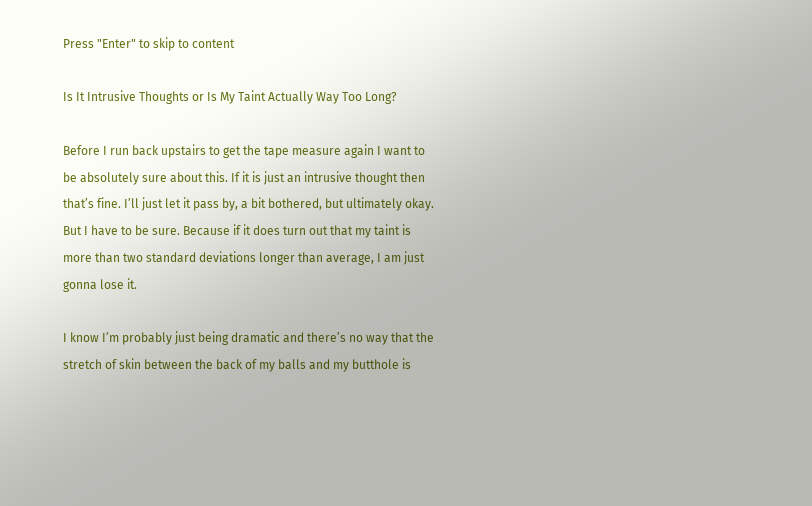Press "Enter" to skip to content

Is It Intrusive Thoughts or Is My Taint Actually Way Too Long?

Before I run back upstairs to get the tape measure again I want to be absolutely sure about this. If it is just an intrusive thought then that’s fine. I’ll just let it pass by, a bit bothered, but ultimately okay. But I have to be sure. Because if it does turn out that my taint is more than two standard deviations longer than average, I am just gonna lose it.

I know I’m probably just being dramatic and there’s no way that the stretch of skin between the back of my balls and my butthole is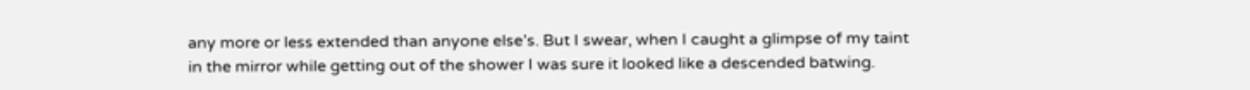any more or less extended than anyone else’s. But I swear, when I caught a glimpse of my taint in the mirror while getting out of the shower I was sure it looked like a descended batwing.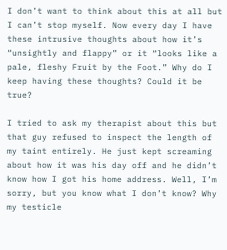I don’t want to think about this at all but I can’t stop myself. Now every day I have these intrusive thoughts about how it’s “unsightly and flappy” or it “looks like a pale, fleshy Fruit by the Foot.” Why do I keep having these thoughts? Could it be true?

I tried to ask my therapist about this but that guy refused to inspect the length of my taint entirely. He just kept screaming about how it was his day off and he didn’t know how I got his home address. Well, I’m sorry, but you know what I don’t know? Why my testicle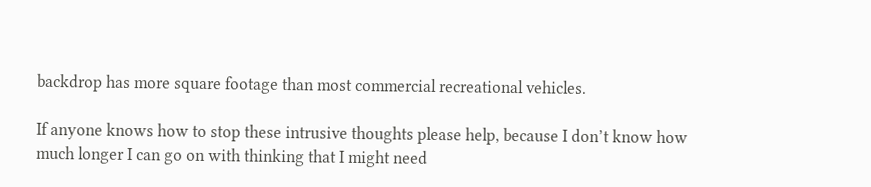backdrop has more square footage than most commercial recreational vehicles.

If anyone knows how to stop these intrusive thoughts please help, because I don’t know how much longer I can go on with thinking that I might need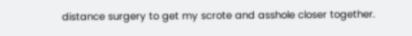distance surgery to get my scrote and asshole closer together.